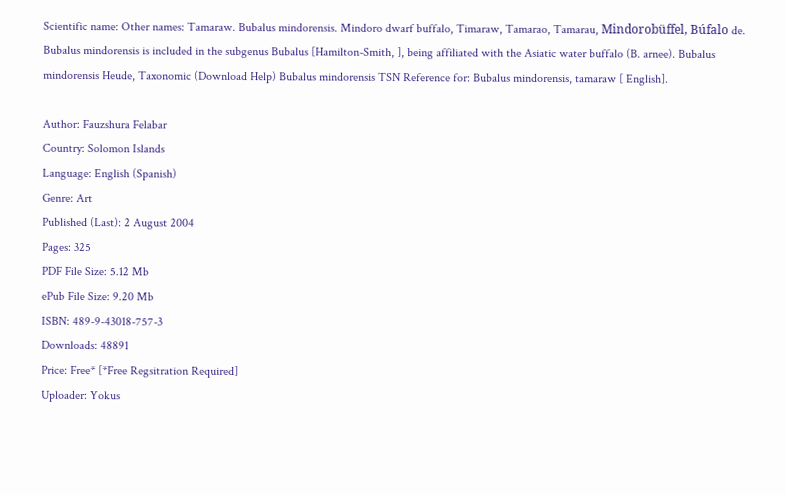Scientific name: Other names: Tamaraw. Bubalus mindorensis. Mindoro dwarf buffalo, Timaraw, Tamarao, Tamarau, Mindorobüffel, Búfalo de. Bubalus mindorensis is included in the subgenus Bubalus [Hamilton-Smith, ], being affiliated with the Asiatic water buffalo (B. arnee). Bubalus mindorensis Heude, Taxonomic (Download Help) Bubalus mindorensis TSN Reference for: Bubalus mindorensis, tamaraw [ English].

Author: Fauzshura Felabar
Country: Solomon Islands
Language: English (Spanish)
Genre: Art
Published (Last): 2 August 2004
Pages: 325
PDF File Size: 5.12 Mb
ePub File Size: 9.20 Mb
ISBN: 489-9-43018-757-3
Downloads: 48891
Price: Free* [*Free Regsitration Required]
Uploader: Yokus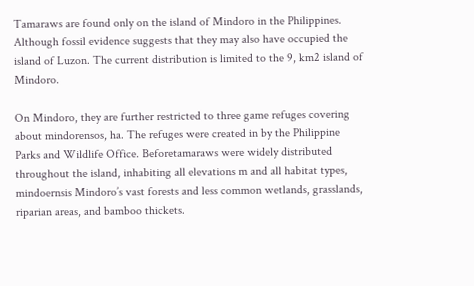Tamaraws are found only on the island of Mindoro in the Philippines. Although fossil evidence suggests that they may also have occupied the island of Luzon. The current distribution is limited to the 9, km2 island of Mindoro.

On Mindoro, they are further restricted to three game refuges covering about mindorensos, ha. The refuges were created in by the Philippine Parks and Wildlife Office. Beforetamaraws were widely distributed throughout the island, inhabiting all elevations m and all habitat types, mindoernsis Mindoro’s vast forests and less common wetlands, grasslands, riparian areas, and bamboo thickets.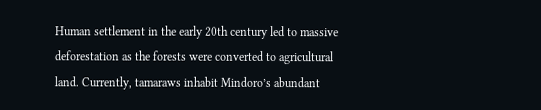Human settlement in the early 20th century led to massive deforestation as the forests were converted to agricultural land. Currently, tamaraws inhabit Mindoro’s abundant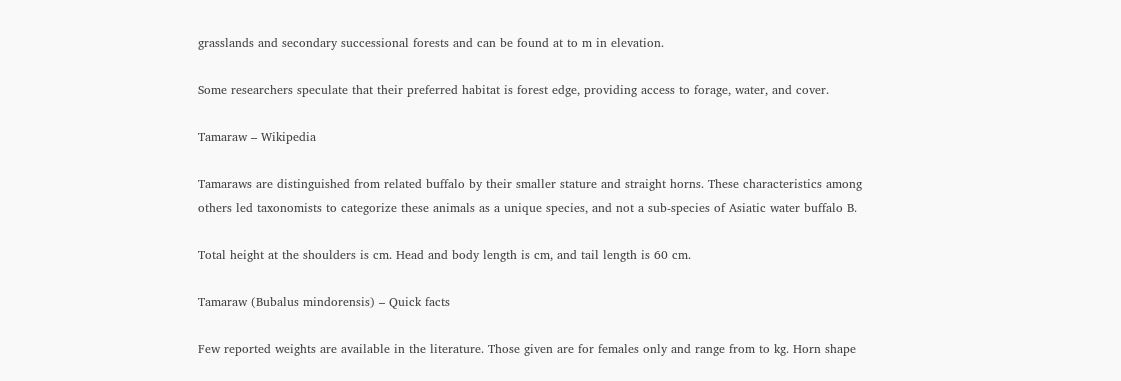grasslands and secondary successional forests and can be found at to m in elevation.

Some researchers speculate that their preferred habitat is forest edge, providing access to forage, water, and cover.

Tamaraw – Wikipedia

Tamaraws are distinguished from related buffalo by their smaller stature and straight horns. These characteristics among others led taxonomists to categorize these animals as a unique species, and not a sub-species of Asiatic water buffalo B.

Total height at the shoulders is cm. Head and body length is cm, and tail length is 60 cm.

Tamaraw (Bubalus mindorensis) – Quick facts

Few reported weights are available in the literature. Those given are for females only and range from to kg. Horn shape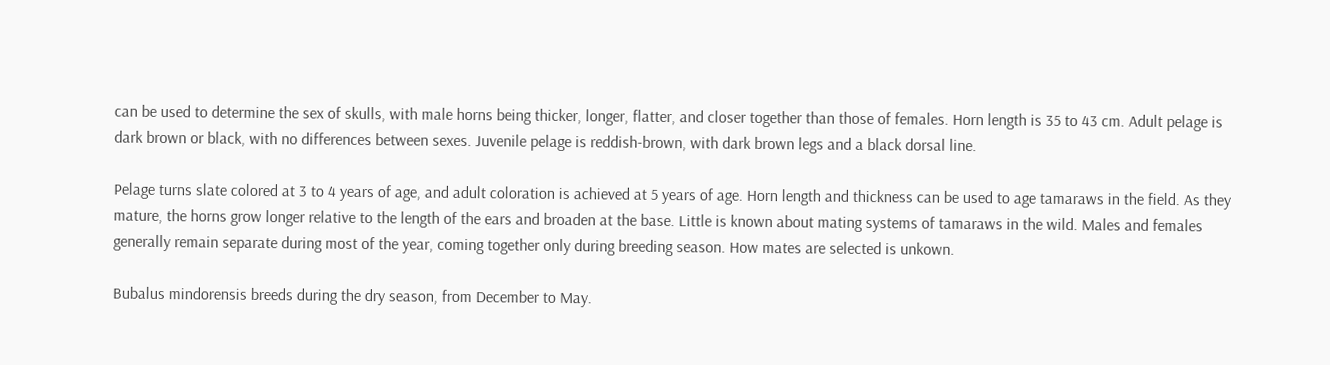can be used to determine the sex of skulls, with male horns being thicker, longer, flatter, and closer together than those of females. Horn length is 35 to 43 cm. Adult pelage is dark brown or black, with no differences between sexes. Juvenile pelage is reddish-brown, with dark brown legs and a black dorsal line.

Pelage turns slate colored at 3 to 4 years of age, and adult coloration is achieved at 5 years of age. Horn length and thickness can be used to age tamaraws in the field. As they mature, the horns grow longer relative to the length of the ears and broaden at the base. Little is known about mating systems of tamaraws in the wild. Males and females generally remain separate during most of the year, coming together only during breeding season. How mates are selected is unkown.

Bubalus mindorensis breeds during the dry season, from December to May.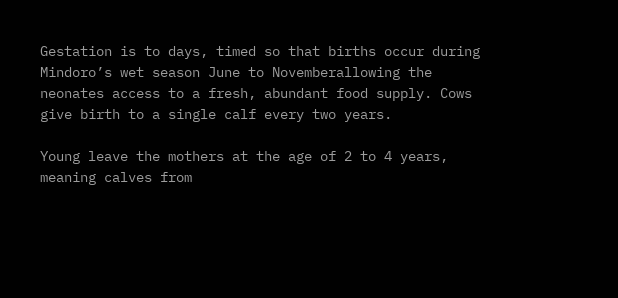Gestation is to days, timed so that births occur during Mindoro’s wet season June to Novemberallowing the neonates access to a fresh, abundant food supply. Cows give birth to a single calf every two years.

Young leave the mothers at the age of 2 to 4 years, meaning calves from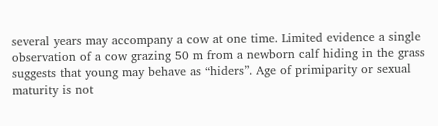several years may accompany a cow at one time. Limited evidence a single observation of a cow grazing 50 m from a newborn calf hiding in the grass suggests that young may behave as “hiders”. Age of primiparity or sexual maturity is not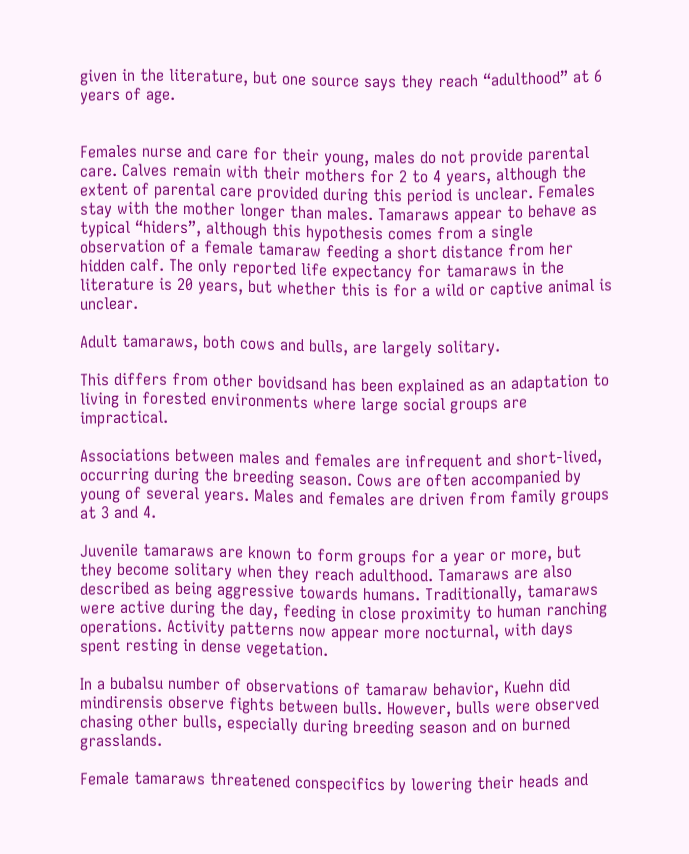given in the literature, but one source says they reach “adulthood” at 6 years of age.


Females nurse and care for their young, males do not provide parental care. Calves remain with their mothers for 2 to 4 years, although the extent of parental care provided during this period is unclear. Females stay with the mother longer than males. Tamaraws appear to behave as typical “hiders”, although this hypothesis comes from a single observation of a female tamaraw feeding a short distance from her hidden calf. The only reported life expectancy for tamaraws in the literature is 20 years, but whether this is for a wild or captive animal is unclear.

Adult tamaraws, both cows and bulls, are largely solitary.

This differs from other bovidsand has been explained as an adaptation to living in forested environments where large social groups are impractical.

Associations between males and females are infrequent and short-lived, occurring during the breeding season. Cows are often accompanied by young of several years. Males and females are driven from family groups at 3 and 4.

Juvenile tamaraws are known to form groups for a year or more, but they become solitary when they reach adulthood. Tamaraws are also described as being aggressive towards humans. Traditionally, tamaraws were active during the day, feeding in close proximity to human ranching operations. Activity patterns now appear more nocturnal, with days spent resting in dense vegetation.

In a bubalsu number of observations of tamaraw behavior, Kuehn did mindirensis observe fights between bulls. However, bulls were observed chasing other bulls, especially during breeding season and on burned grasslands.

Female tamaraws threatened conspecifics by lowering their heads and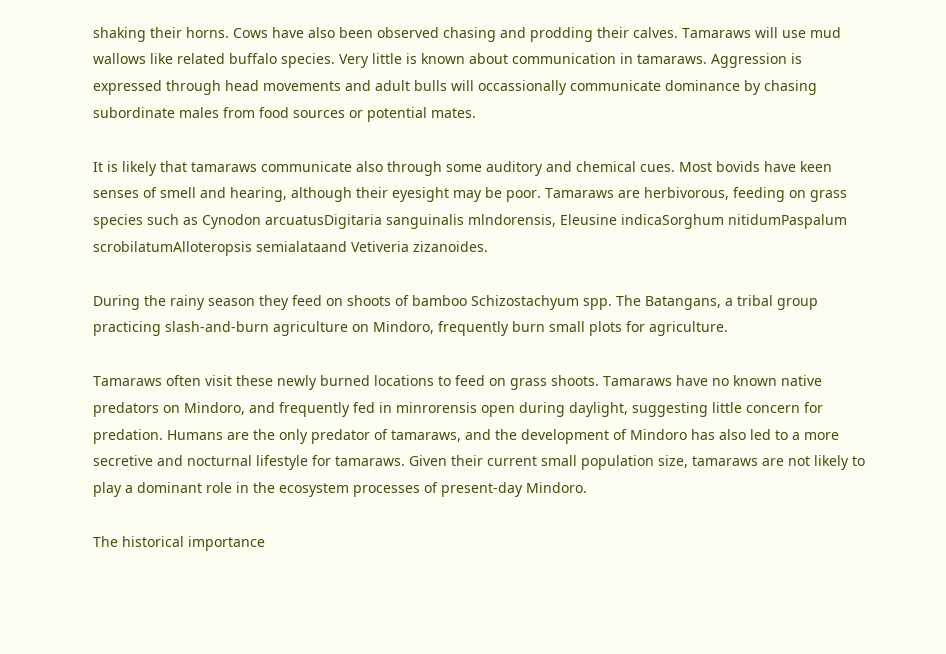shaking their horns. Cows have also been observed chasing and prodding their calves. Tamaraws will use mud wallows like related buffalo species. Very little is known about communication in tamaraws. Aggression is expressed through head movements and adult bulls will occassionally communicate dominance by chasing subordinate males from food sources or potential mates.

It is likely that tamaraws communicate also through some auditory and chemical cues. Most bovids have keen senses of smell and hearing, although their eyesight may be poor. Tamaraws are herbivorous, feeding on grass species such as Cynodon arcuatusDigitaria sanguinalis mlndorensis, Eleusine indicaSorghum nitidumPaspalum scrobilatumAlloteropsis semialataand Vetiveria zizanoides.

During the rainy season they feed on shoots of bamboo Schizostachyum spp. The Batangans, a tribal group practicing slash-and-burn agriculture on Mindoro, frequently burn small plots for agriculture.

Tamaraws often visit these newly burned locations to feed on grass shoots. Tamaraws have no known native predators on Mindoro, and frequently fed in minrorensis open during daylight, suggesting little concern for predation. Humans are the only predator of tamaraws, and the development of Mindoro has also led to a more secretive and nocturnal lifestyle for tamaraws. Given their current small population size, tamaraws are not likely to play a dominant role in the ecosystem processes of present-day Mindoro.

The historical importance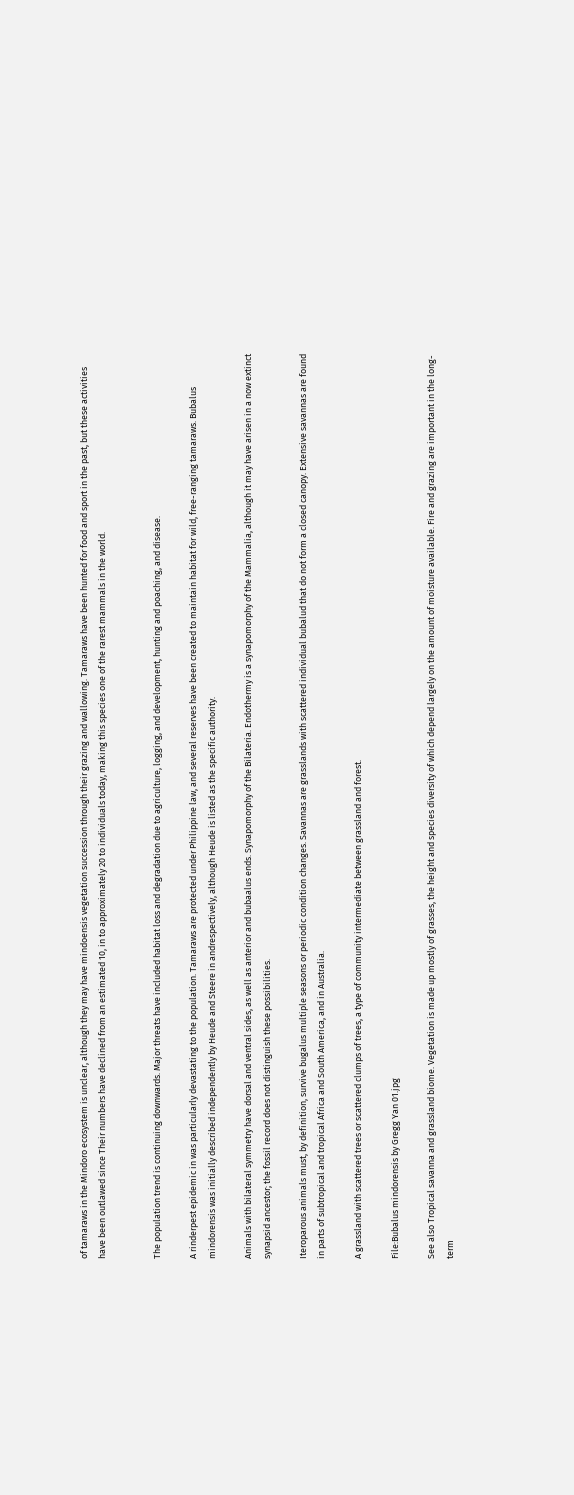of tamaraws in the Mindoro ecosystem is unclear, although they may have mindoensis vegetation succession through their grazing and wallowing. Tamaraws have been hunted for food and sport in the past, but these activities have been outlawed since Their numbers have declined from an estimated 10, in to approximately 20 to individuals today, making this species one of the rarest mammals in the world.


The population trend is continuing downwards. Major threats have included habitat loss and degradation due to agriculture, logging, and development, hunting and poaching, and disease.

A rinderpest epidemic in was particularly devastating to the population. Tamaraws are protected under Philippine law, and several reserves have been created to maintain habitat for wild, free-ranging tamaraws. Bubalus mindorensis was initially described independently by Heude and Steere in andrespectively, although Heude is listed as the specific authority.

Animals with bilateral symmetry have dorsal and ventral sides, as well as anterior and bubaalus ends. Synapomorphy of the Bilateria. Endothermy is a synapomorphy of the Mammalia, although it may have arisen in a now extinct synapsid ancestor; the fossil record does not distinguish these possibilities.

Iteroparous animals must, by definition, survive bugalus multiple seasons or periodic condition changes. Savannas are grasslands with scattered individual bubalud that do not form a closed canopy. Extensive savannas are found in parts of subtropical and tropical Africa and South America, and in Australia.

A grassland with scattered trees or scattered clumps of trees, a type of community intermediate between grassland and forest.

File:Bubalus mindorensis by Gregg Yan 01.jpg

See also Tropical savanna and grassland biome. Vegetation is made up mostly of grasses, the height and species diversity of which depend largely on the amount of moisture available. Fire and grazing are important in the long-term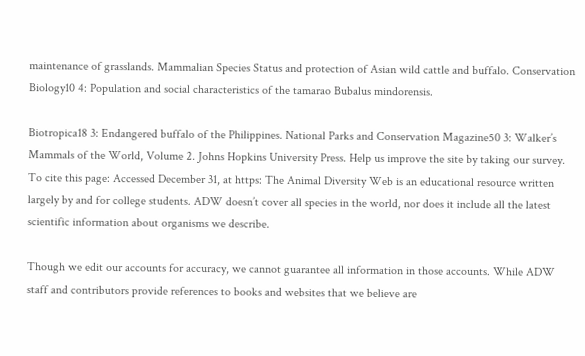maintenance of grasslands. Mammalian Species Status and protection of Asian wild cattle and buffalo. Conservation Biology10 4: Population and social characteristics of the tamarao Bubalus mindorensis.

Biotropica18 3: Endangered buffalo of the Philippines. National Parks and Conservation Magazine50 3: Walker’s Mammals of the World, Volume 2. Johns Hopkins University Press. Help us improve the site by taking our survey. To cite this page: Accessed December 31, at https: The Animal Diversity Web is an educational resource written largely by and for college students. ADW doesn’t cover all species in the world, nor does it include all the latest scientific information about organisms we describe.

Though we edit our accounts for accuracy, we cannot guarantee all information in those accounts. While ADW staff and contributors provide references to books and websites that we believe are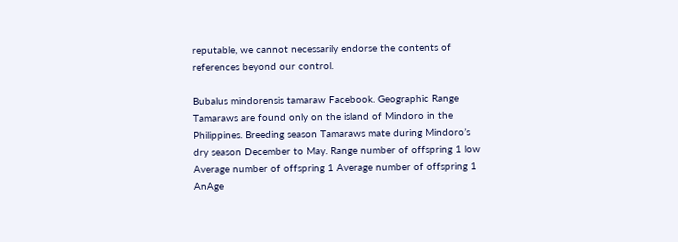reputable, we cannot necessarily endorse the contents of references beyond our control.

Bubalus mindorensis tamaraw Facebook. Geographic Range Tamaraws are found only on the island of Mindoro in the Philippines. Breeding season Tamaraws mate during Mindoro’s dry season December to May. Range number of offspring 1 low Average number of offspring 1 Average number of offspring 1 AnAge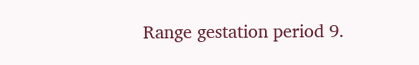Range gestation period 9.